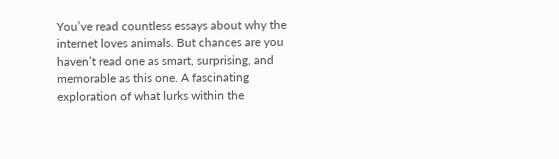You’ve read countless essays about why the internet loves animals. But chances are you haven’t read one as smart, surprising, and memorable as this one. A fascinating exploration of what lurks within the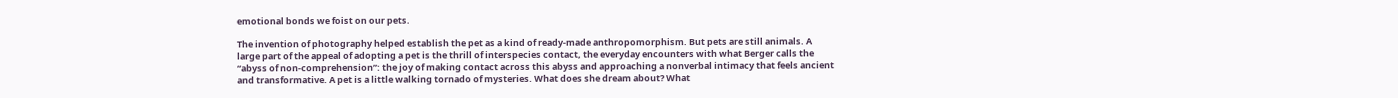emotional bonds we foist on our pets.

The invention of photography helped establish the pet as a kind of ready-made anthropomorphism. But pets are still animals. A large part of the appeal of adopting a pet is the thrill of interspecies contact, the everyday encounters with what Berger calls the “abyss of non-comprehension”: the joy of making contact across this abyss and approaching a nonverbal intimacy that feels ancient and transformative. A pet is a little walking tornado of mysteries. What does she dream about? What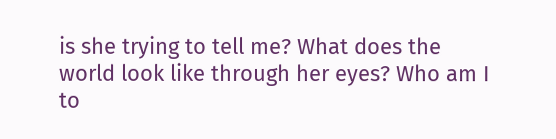is she trying to tell me? What does the world look like through her eyes? Who am I to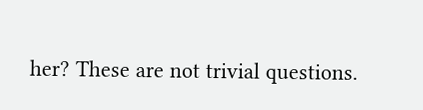her? These are not trivial questions.